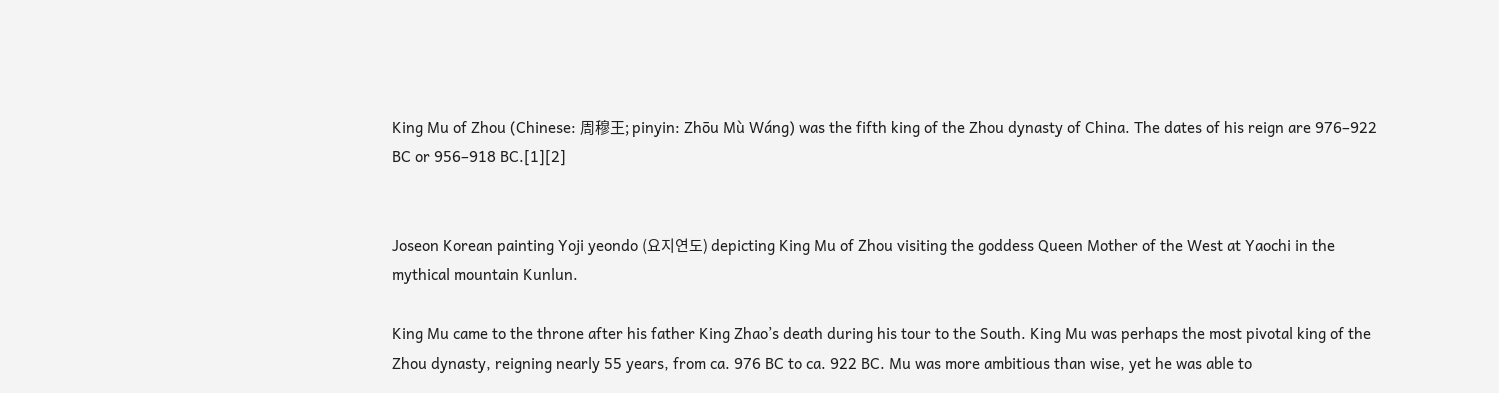King Mu of Zhou (Chinese: 周穆王; pinyin: Zhōu Mù Wáng) was the fifth king of the Zhou dynasty of China. The dates of his reign are 976–922 BC or 956–918 BC.[1][2]


Joseon Korean painting Yoji yeondo (요지연도) depicting King Mu of Zhou visiting the goddess Queen Mother of the West at Yaochi in the mythical mountain Kunlun.

King Mu came to the throne after his father King Zhao’s death during his tour to the South. King Mu was perhaps the most pivotal king of the Zhou dynasty, reigning nearly 55 years, from ca. 976 BC to ca. 922 BC. Mu was more ambitious than wise, yet he was able to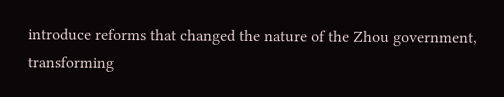introduce reforms that changed the nature of the Zhou government, transforming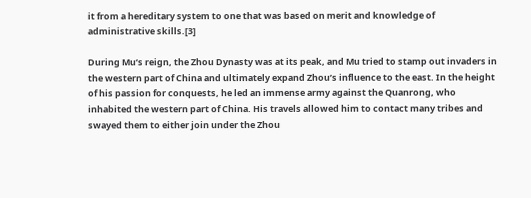it from a hereditary system to one that was based on merit and knowledge of administrative skills.[3]

During Mu’s reign, the Zhou Dynasty was at its peak, and Mu tried to stamp out invaders in the western part of China and ultimately expand Zhou’s influence to the east. In the height of his passion for conquests, he led an immense army against the Quanrong, who inhabited the western part of China. His travels allowed him to contact many tribes and swayed them to either join under the Zhou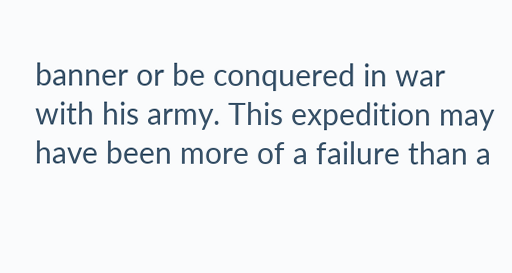banner or be conquered in war with his army. This expedition may have been more of a failure than a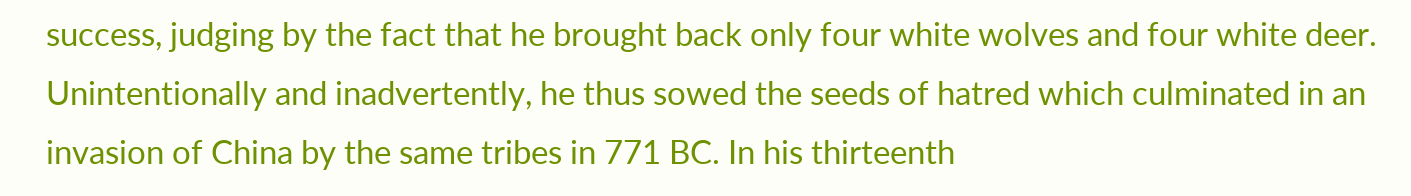success, judging by the fact that he brought back only four white wolves and four white deer. Unintentionally and inadvertently, he thus sowed the seeds of hatred which culminated in an invasion of China by the same tribes in 771 BC. In his thirteenth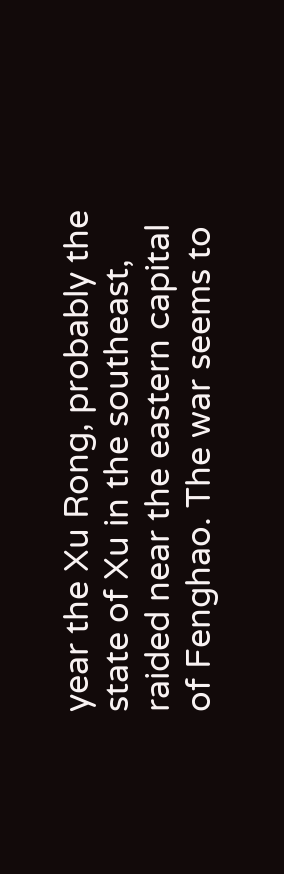year the Xu Rong, probably the state of Xu in the southeast, raided near the eastern capital of Fenghao. The war seems to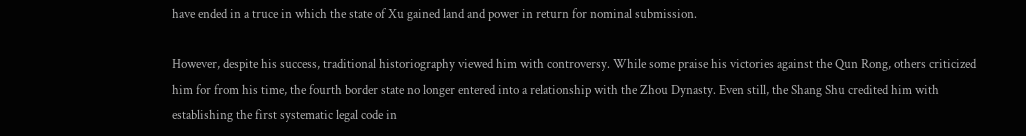have ended in a truce in which the state of Xu gained land and power in return for nominal submission.

However, despite his success, traditional historiography viewed him with controversy. While some praise his victories against the Qun Rong, others criticized him for from his time, the fourth border state no longer entered into a relationship with the Zhou Dynasty. Even still, the Shang Shu credited him with establishing the first systematic legal code in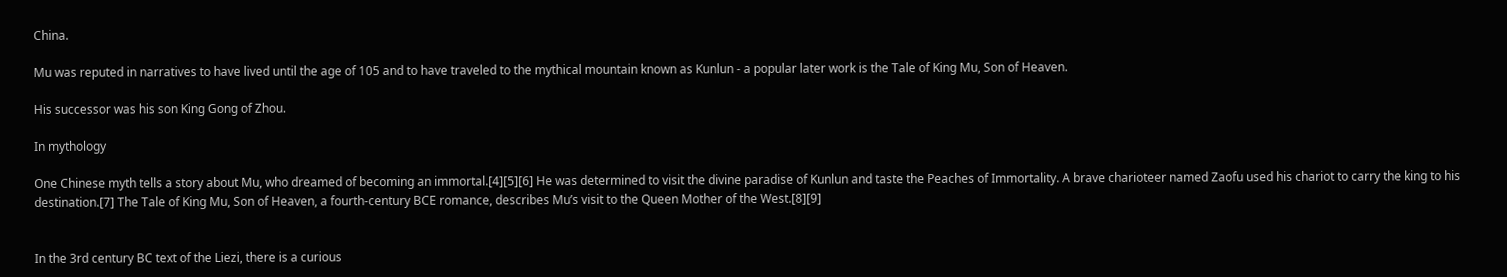China.

Mu was reputed in narratives to have lived until the age of 105 and to have traveled to the mythical mountain known as Kunlun - a popular later work is the Tale of King Mu, Son of Heaven.

His successor was his son King Gong of Zhou.

In mythology

One Chinese myth tells a story about Mu, who dreamed of becoming an immortal.[4][5][6] He was determined to visit the divine paradise of Kunlun and taste the Peaches of Immortality. A brave charioteer named Zaofu used his chariot to carry the king to his destination.[7] The Tale of King Mu, Son of Heaven, a fourth-century BCE romance, describes Mu’s visit to the Queen Mother of the West.[8][9]


In the 3rd century BC text of the Liezi, there is a curious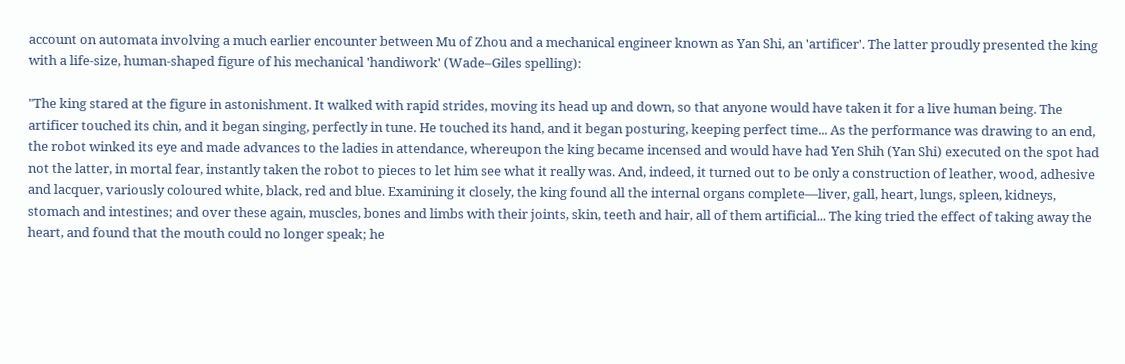account on automata involving a much earlier encounter between Mu of Zhou and a mechanical engineer known as Yan Shi, an 'artificer'. The latter proudly presented the king with a life-size, human-shaped figure of his mechanical 'handiwork' (Wade–Giles spelling):

"The king stared at the figure in astonishment. It walked with rapid strides, moving its head up and down, so that anyone would have taken it for a live human being. The artificer touched its chin, and it began singing, perfectly in tune. He touched its hand, and it began posturing, keeping perfect time... As the performance was drawing to an end, the robot winked its eye and made advances to the ladies in attendance, whereupon the king became incensed and would have had Yen Shih (Yan Shi) executed on the spot had not the latter, in mortal fear, instantly taken the robot to pieces to let him see what it really was. And, indeed, it turned out to be only a construction of leather, wood, adhesive and lacquer, variously coloured white, black, red and blue. Examining it closely, the king found all the internal organs complete—liver, gall, heart, lungs, spleen, kidneys, stomach and intestines; and over these again, muscles, bones and limbs with their joints, skin, teeth and hair, all of them artificial... The king tried the effect of taking away the heart, and found that the mouth could no longer speak; he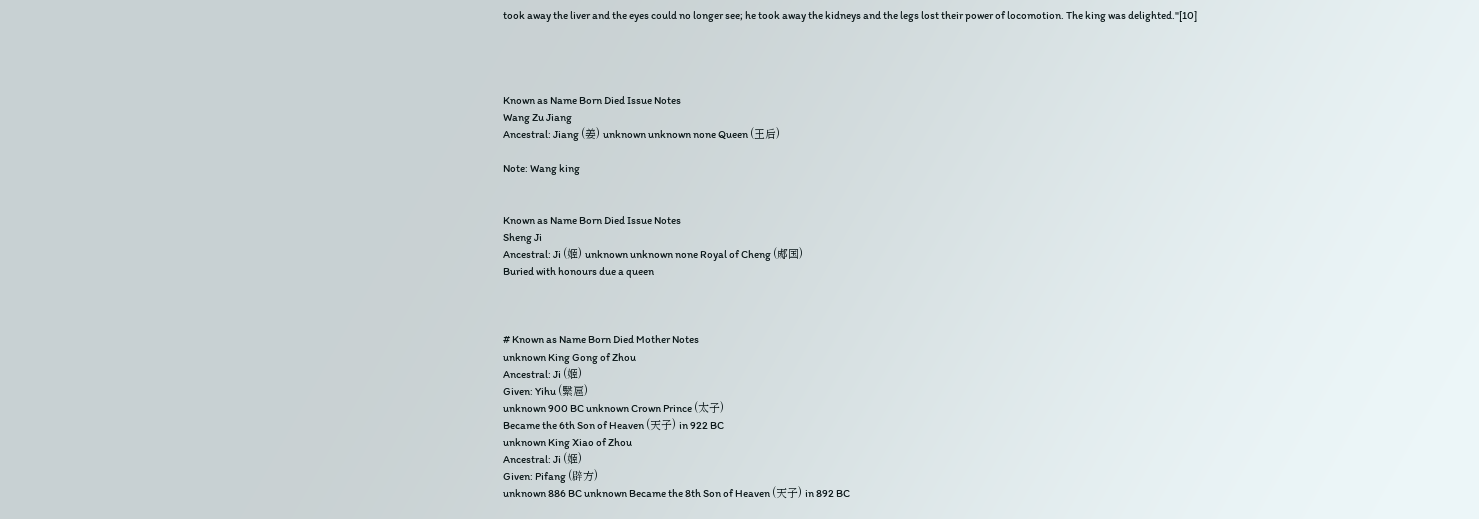took away the liver and the eyes could no longer see; he took away the kidneys and the legs lost their power of locomotion. The king was delighted."[10]




Known as Name Born Died Issue Notes
Wang Zu Jiang
Ancestral: Jiang (姜) unknown unknown none Queen (王后)

Note: Wang king


Known as Name Born Died Issue Notes
Sheng Ji
Ancestral: Ji (姬) unknown unknown none Royal of Cheng (郕国)
Buried with honours due a queen



# Known as Name Born Died Mother Notes
unknown King Gong of Zhou
Ancestral: Ji (姬)
Given: Yihu (繄扈)
unknown 900 BC unknown Crown Prince (太子)
Became the 6th Son of Heaven (天子) in 922 BC
unknown King Xiao of Zhou
Ancestral: Ji (姬)
Given: Pifang (辟方)
unknown 886 BC unknown Became the 8th Son of Heaven (天子) in 892 BC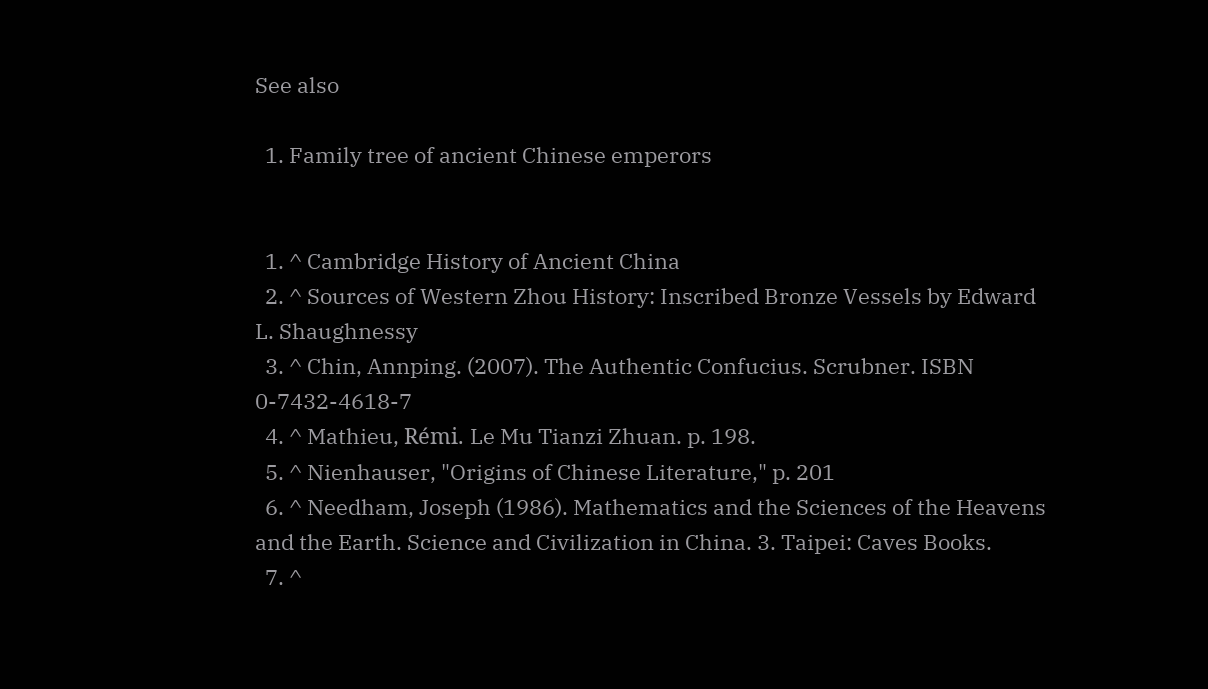See also

  1. Family tree of ancient Chinese emperors


  1. ^ Cambridge History of Ancient China
  2. ^ Sources of Western Zhou History: Inscribed Bronze Vessels by Edward L. Shaughnessy
  3. ^ Chin, Annping. (2007). The Authentic Confucius. Scrubner. ISBN 0-7432-4618-7
  4. ^ Mathieu, Rémi. Le Mu Tianzi Zhuan. p. 198.
  5. ^ Nienhauser, "Origins of Chinese Literature," p. 201
  6. ^ Needham, Joseph (1986). Mathematics and the Sciences of the Heavens and the Earth. Science and Civilization in China. 3. Taipei: Caves Books.
  7. ^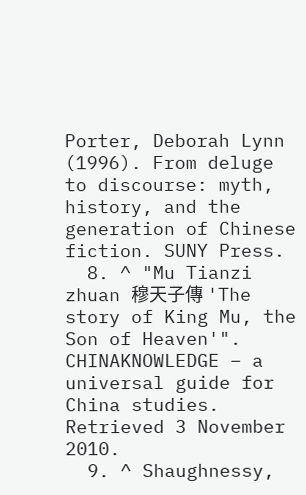Porter, Deborah Lynn (1996). From deluge to discourse: myth, history, and the generation of Chinese fiction. SUNY Press.
  8. ^ "Mu Tianzi zhuan 穆天子傳 'The story of King Mu, the Son of Heaven'". CHINAKNOWLEDGE – a universal guide for China studies. Retrieved 3 November 2010.
  9. ^ Shaughnessy,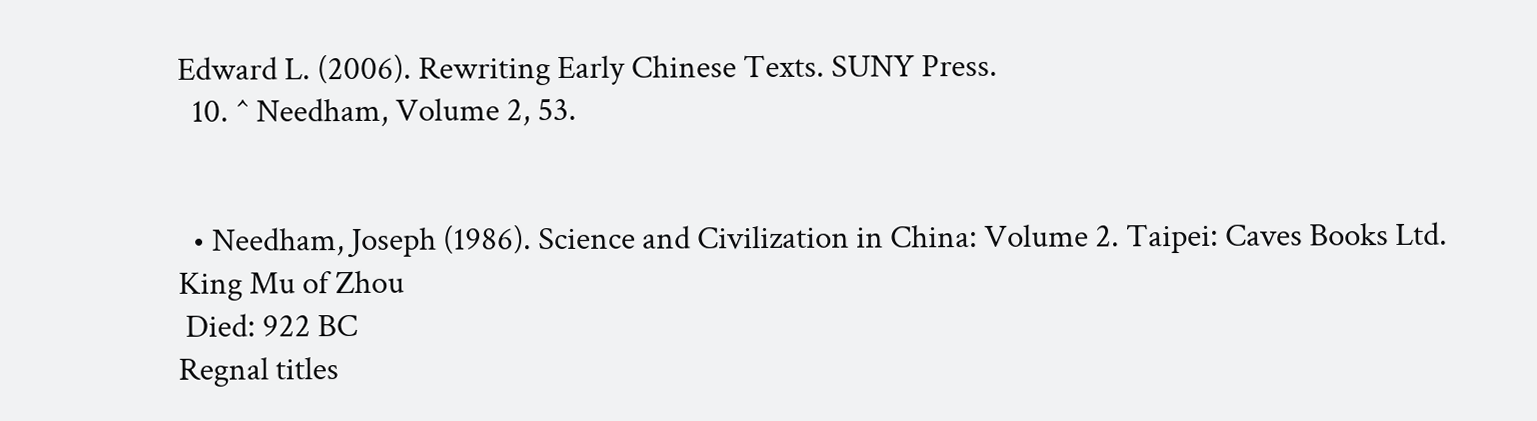Edward L. (2006). Rewriting Early Chinese Texts. SUNY Press.
  10. ^ Needham, Volume 2, 53.


  • Needham, Joseph (1986). Science and Civilization in China: Volume 2. Taipei: Caves Books Ltd.
King Mu of Zhou
 Died: 922 BC
Regnal titles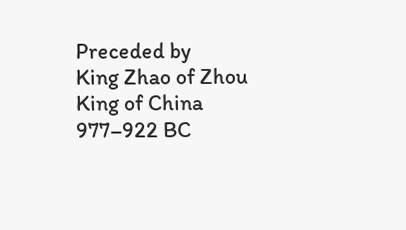Preceded by
King Zhao of Zhou
King of China
977–922 BC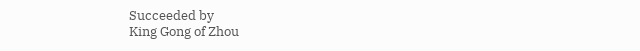Succeeded by
King Gong of Zhou